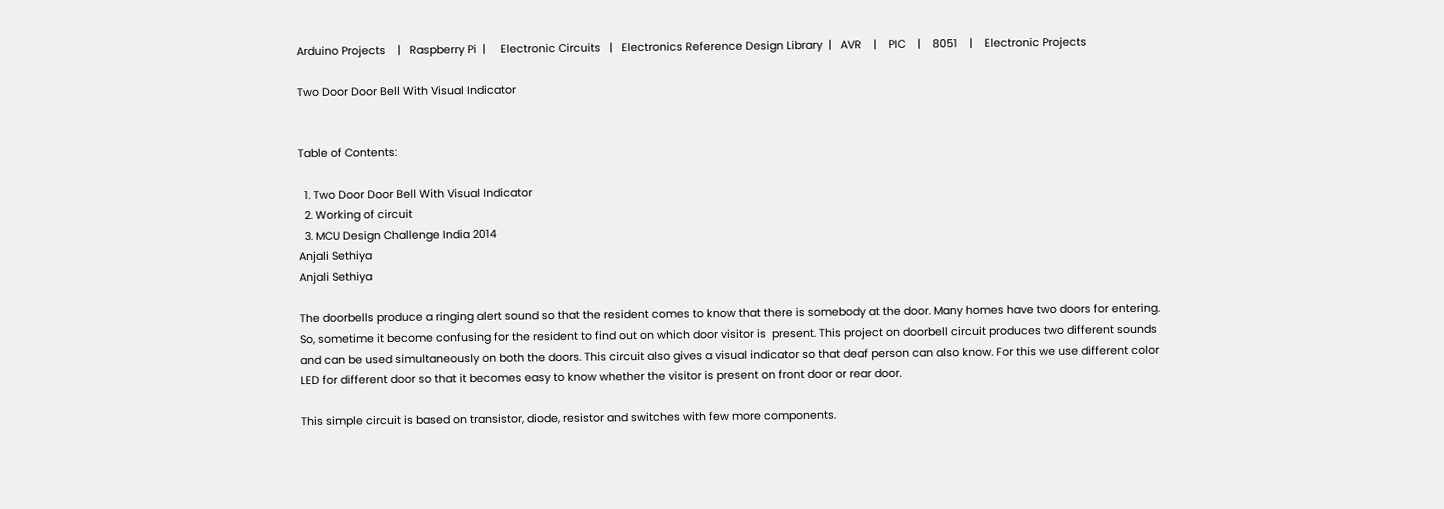Arduino Projects    |   Raspberry Pi  |     Electronic Circuits   |   Electronics Reference Design Library  |   AVR    |    PIC    |    8051    |    Electronic Projects

Two Door Door Bell With Visual Indicator


Table of Contents:

  1. Two Door Door Bell With Visual Indicator
  2. Working of circuit
  3. MCU Design Challenge India 2014
Anjali Sethiya
Anjali Sethiya

The doorbells produce a ringing alert sound so that the resident comes to know that there is somebody at the door. Many homes have two doors for entering. So, sometime it become confusing for the resident to find out on which door visitor is  present. This project on doorbell circuit produces two different sounds and can be used simultaneously on both the doors. This circuit also gives a visual indicator so that deaf person can also know. For this we use different color LED for different door so that it becomes easy to know whether the visitor is present on front door or rear door.

This simple circuit is based on transistor, diode, resistor and switches with few more components.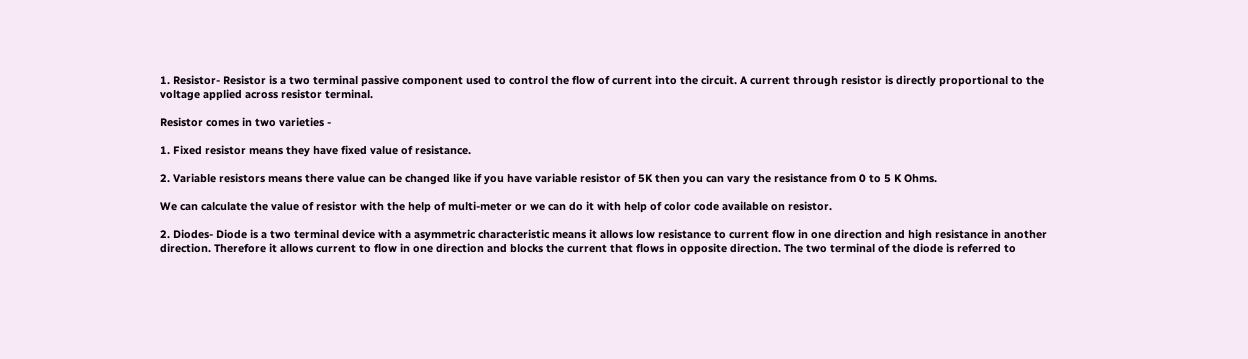1. Resistor- Resistor is a two terminal passive component used to control the flow of current into the circuit. A current through resistor is directly proportional to the voltage applied across resistor terminal.

Resistor comes in two varieties -

1. Fixed resistor means they have fixed value of resistance.

2. Variable resistors means there value can be changed like if you have variable resistor of 5K then you can vary the resistance from 0 to 5 K Ohms.

We can calculate the value of resistor with the help of multi-meter or we can do it with help of color code available on resistor.

2. Diodes- Diode is a two terminal device with a asymmetric characteristic means it allows low resistance to current flow in one direction and high resistance in another direction. Therefore it allows current to flow in one direction and blocks the current that flows in opposite direction. The two terminal of the diode is referred to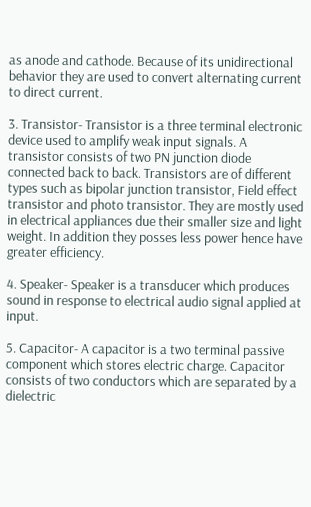as anode and cathode. Because of its unidirectional behavior they are used to convert alternating current to direct current.

3. Transistor- Transistor is a three terminal electronic device used to amplify weak input signals. A transistor consists of two PN junction diode connected back to back. Transistors are of different types such as bipolar junction transistor, Field effect transistor and photo transistor. They are mostly used in electrical appliances due their smaller size and light weight. In addition they posses less power hence have greater efficiency.

4. Speaker- Speaker is a transducer which produces sound in response to electrical audio signal applied at input.

5. Capacitor- A capacitor is a two terminal passive component which stores electric charge. Capacitor consists of two conductors which are separated by a dielectric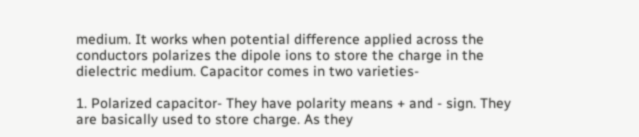medium. It works when potential difference applied across the conductors polarizes the dipole ions to store the charge in the dielectric medium. Capacitor comes in two varieties-

1. Polarized capacitor- They have polarity means + and - sign. They are basically used to store charge. As they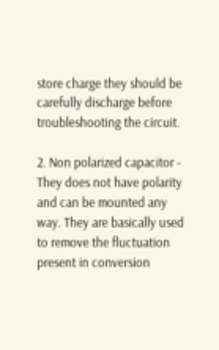store charge they should be carefully discharge before troubleshooting the circuit.

2. Non polarized capacitor - They does not have polarity and can be mounted any way. They are basically used to remove the fluctuation present in conversion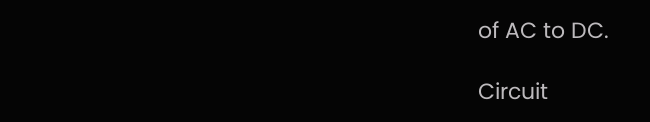of AC to DC.

Circuit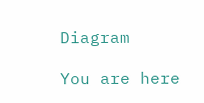Diagram

You are here